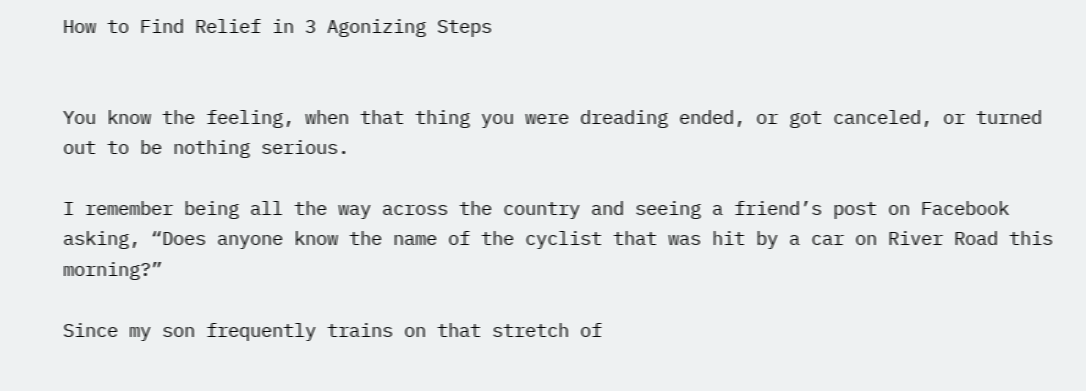How to Find Relief in 3 Agonizing Steps


You know the feeling, when that thing you were dreading ended, or got canceled, or turned out to be nothing serious.

I remember being all the way across the country and seeing a friend’s post on Facebook asking, “Does anyone know the name of the cyclist that was hit by a car on River Road this morning?”

Since my son frequently trains on that stretch of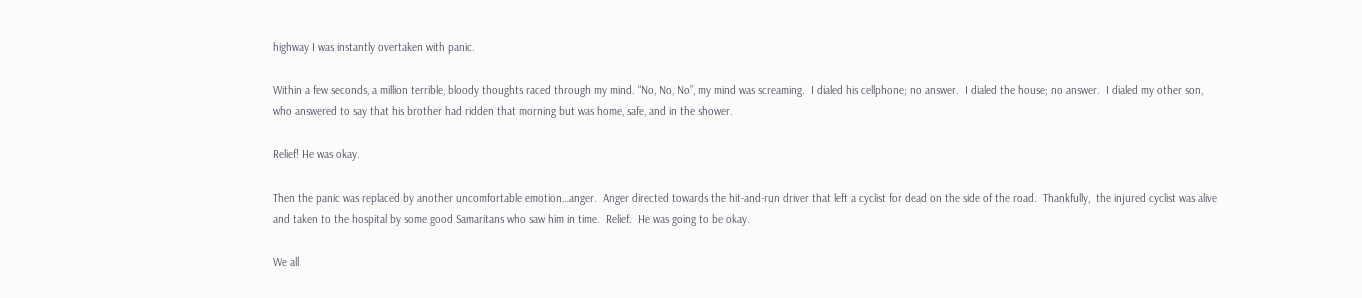highway I was instantly overtaken with panic.

Within a few seconds, a million terrible, bloody thoughts raced through my mind. “No, No, No”, my mind was screaming.  I dialed his cellphone; no answer.  I dialed the house; no answer.  I dialed my other son, who answered to say that his brother had ridden that morning but was home, safe, and in the shower.

Relief! He was okay.

Then the panic was replaced by another uncomfortable emotion…anger.  Anger directed towards the hit-and-run driver that left a cyclist for dead on the side of the road.  Thankfully,  the injured cyclist was alive and taken to the hospital by some good Samaritans who saw him in time.  Relief.  He was going to be okay.

We all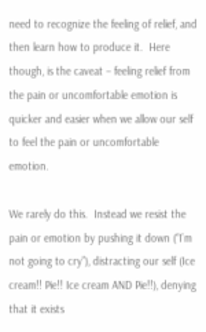need to recognize the feeling of relief, and then learn how to produce it.  Here though, is the caveat – feeling relief from the pain or uncomfortable emotion is quicker and easier when we allow our self to feel the pain or uncomfortable emotion.

We rarely do this.  Instead we resist the pain or emotion by pushing it down (“I’m not going to cry”), distracting our self (Ice cream!! Pie!! Ice cream AND Pie!!), denying that it exists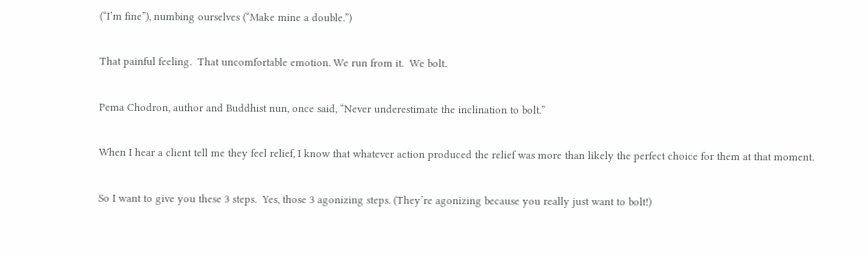(“I’m fine”), numbing ourselves (“Make mine a double.”)

That painful feeling.  That uncomfortable emotion. We run from it.  We bolt.

Pema Chodron, author and Buddhist nun, once said, “Never underestimate the inclination to bolt.”

When I hear a client tell me they feel relief, I know that whatever action produced the relief was more than likely the perfect choice for them at that moment.

So I want to give you these 3 steps.  Yes, those 3 agonizing steps. (They’re agonizing because you really just want to bolt!)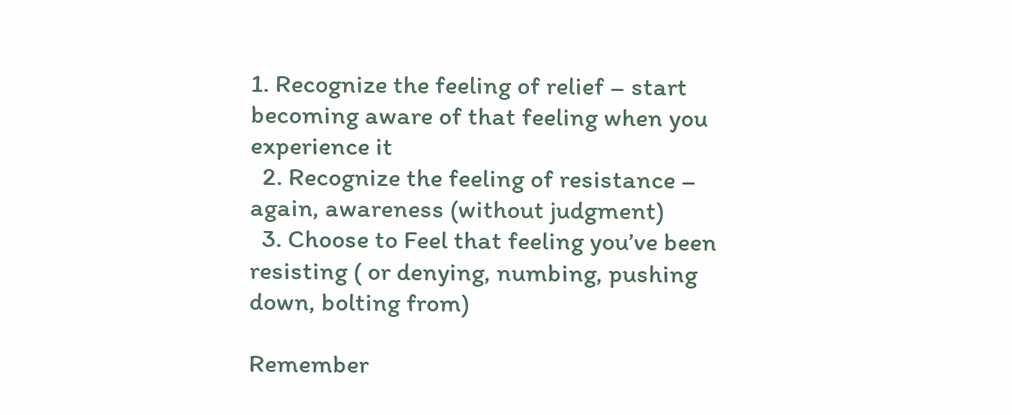1. Recognize the feeling of relief – start becoming aware of that feeling when you experience it
  2. Recognize the feeling of resistance – again, awareness (without judgment)
  3. Choose to Feel that feeling you’ve been resisting ( or denying, numbing, pushing down, bolting from)

Remember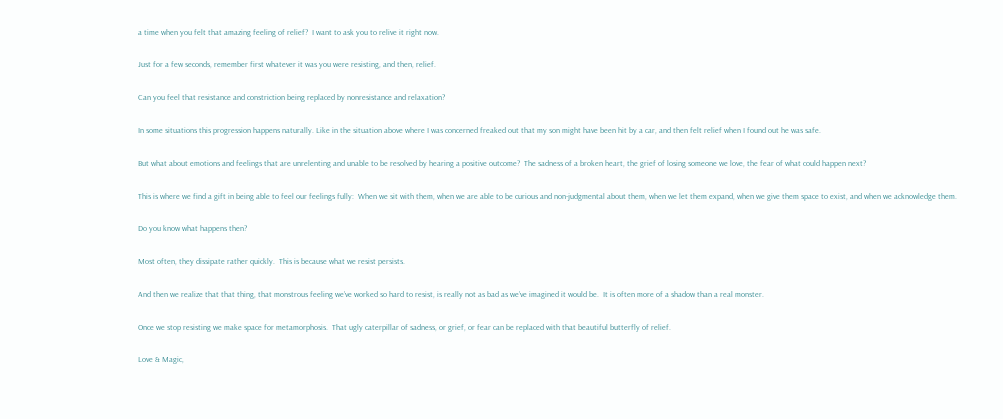a time when you felt that amazing feeling of relief?  I want to ask you to relive it right now.

Just for a few seconds, remember first whatever it was you were resisting, and then, relief.

Can you feel that resistance and constriction being replaced by nonresistance and relaxation?

In some situations this progression happens naturally. Like in the situation above where I was concerned freaked out that my son might have been hit by a car, and then felt relief when I found out he was safe.

But what about emotions and feelings that are unrelenting and unable to be resolved by hearing a positive outcome?  The sadness of a broken heart, the grief of losing someone we love, the fear of what could happen next?

This is where we find a gift in being able to feel our feelings fully:  When we sit with them, when we are able to be curious and non-judgmental about them, when we let them expand, when we give them space to exist, and when we acknowledge them.

Do you know what happens then?

Most often, they dissipate rather quickly.  This is because what we resist persists.

And then we realize that that thing, that monstrous feeling we’ve worked so hard to resist, is really not as bad as we’ve imagined it would be.  It is often more of a shadow than a real monster.

Once we stop resisting we make space for metamorphosis.  That ugly caterpillar of sadness, or grief, or fear can be replaced with that beautiful butterfly of relief.

Love & Magic,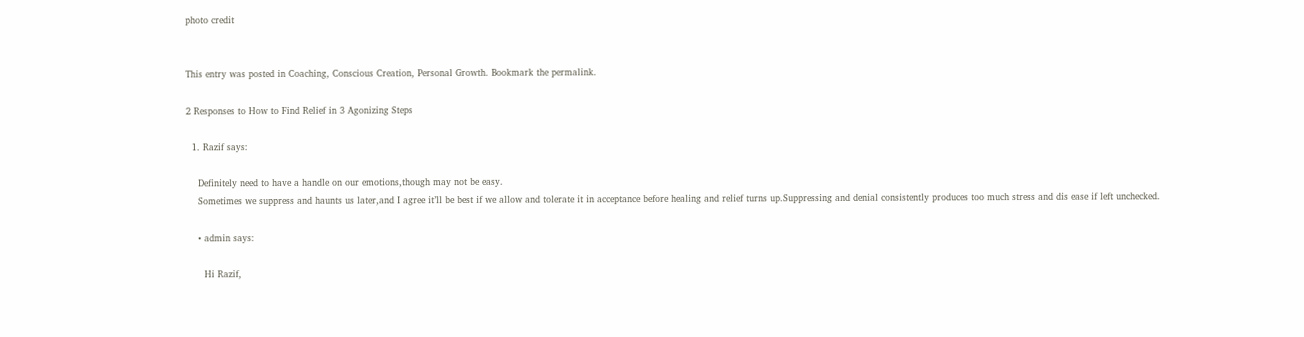photo credit


This entry was posted in Coaching, Conscious Creation, Personal Growth. Bookmark the permalink.

2 Responses to How to Find Relief in 3 Agonizing Steps

  1. Razif says:

    Definitely need to have a handle on our emotions,though may not be easy.
    Sometimes we suppress and haunts us later,and I agree it’ll be best if we allow and tolerate it in acceptance before healing and relief turns up.Suppressing and denial consistently produces too much stress and dis ease if left unchecked.

    • admin says:

      Hi Razif,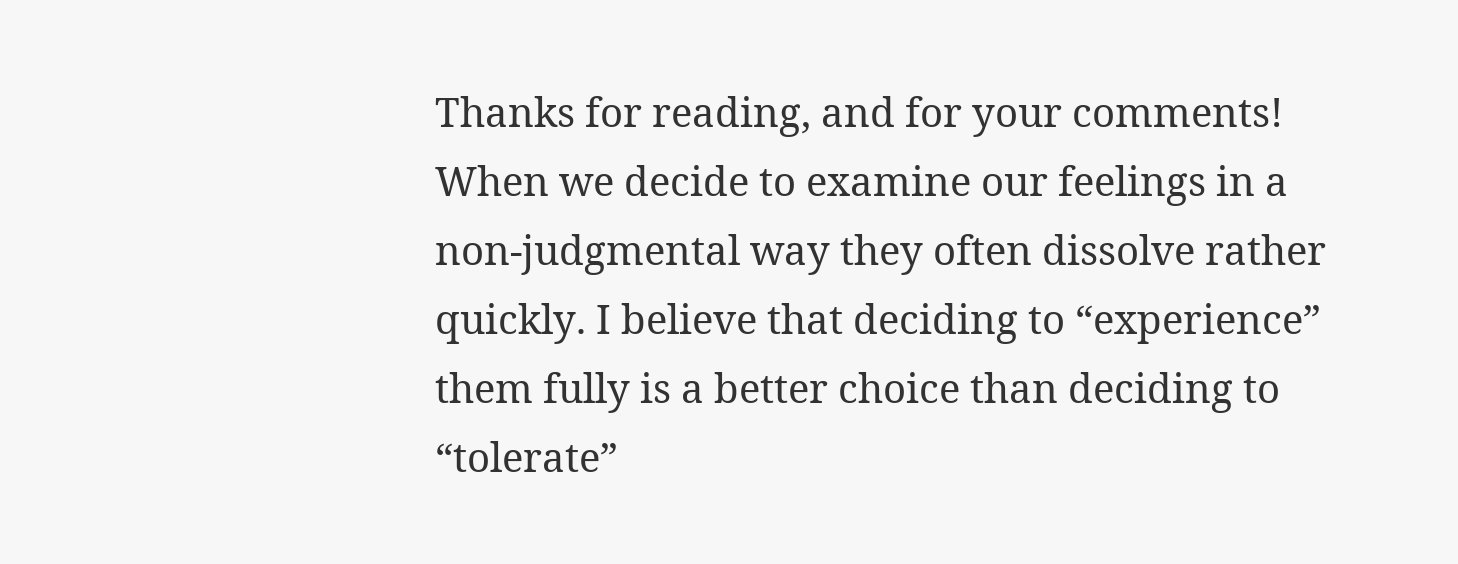Thanks for reading, and for your comments! When we decide to examine our feelings in a non-judgmental way they often dissolve rather quickly. I believe that deciding to “experience” them fully is a better choice than deciding to “tolerate”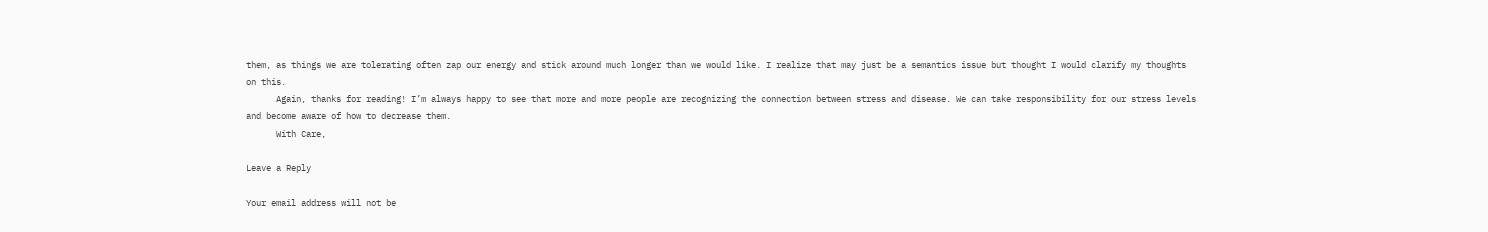them, as things we are tolerating often zap our energy and stick around much longer than we would like. I realize that may just be a semantics issue but thought I would clarify my thoughts on this.
      Again, thanks for reading! I’m always happy to see that more and more people are recognizing the connection between stress and disease. We can take responsibility for our stress levels and become aware of how to decrease them.
      With Care,

Leave a Reply

Your email address will not be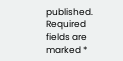published. Required fields are marked *